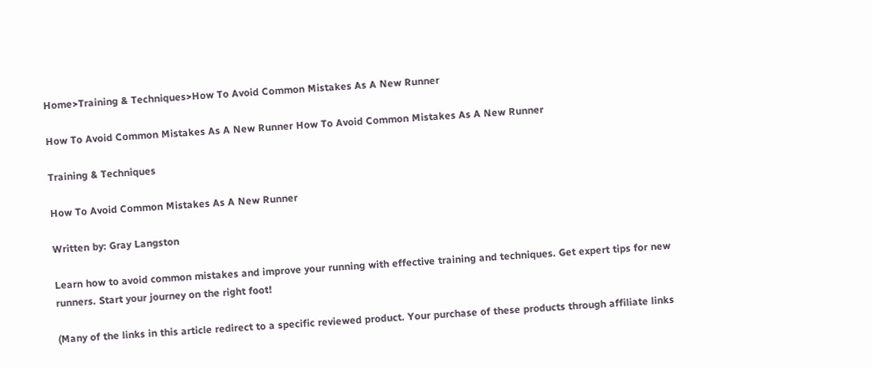Home>Training & Techniques>How To Avoid Common Mistakes As A New Runner

How To Avoid Common Mistakes As A New Runner How To Avoid Common Mistakes As A New Runner

Training & Techniques

How To Avoid Common Mistakes As A New Runner

Written by: Gray Langston

Learn how to avoid common mistakes and improve your running with effective training and techniques. Get expert tips for new runners. Start your journey on the right foot!

(Many of the links in this article redirect to a specific reviewed product. Your purchase of these products through affiliate links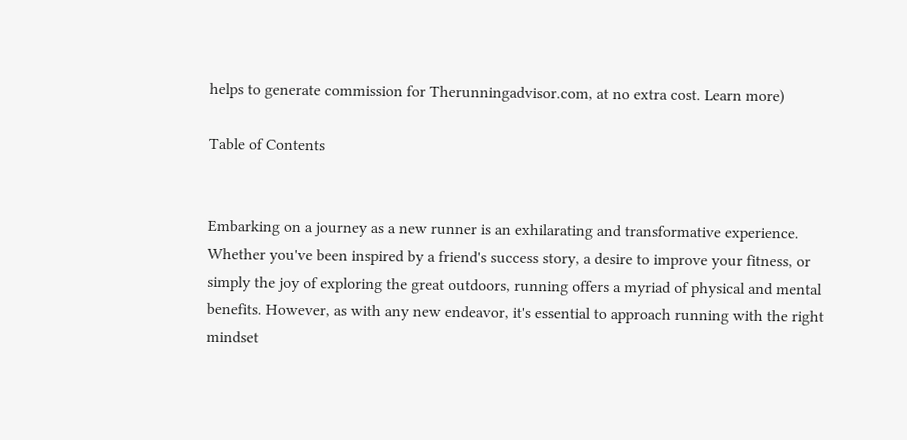helps to generate commission for Therunningadvisor.com, at no extra cost. Learn more)

Table of Contents


Embarking on a journey as a new runner is an exhilarating and transformative experience. Whether you've been inspired by a friend's success story, a desire to improve your fitness, or simply the joy of exploring the great outdoors, running offers a myriad of physical and mental benefits. However, as with any new endeavor, it's essential to approach running with the right mindset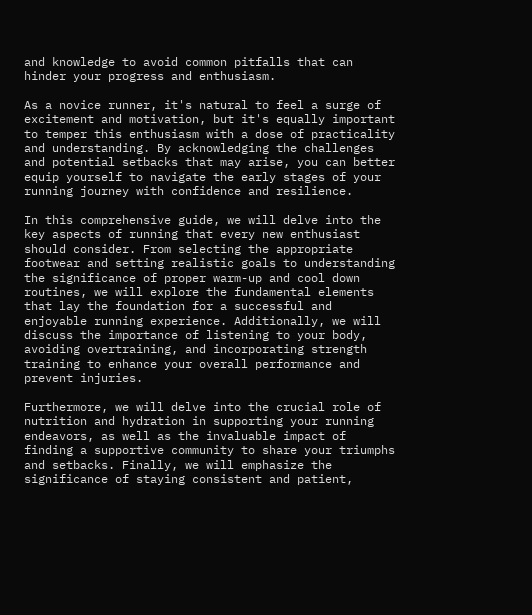and knowledge to avoid common pitfalls that can hinder your progress and enthusiasm.

As a novice runner, it's natural to feel a surge of excitement and motivation, but it's equally important to temper this enthusiasm with a dose of practicality and understanding. By acknowledging the challenges and potential setbacks that may arise, you can better equip yourself to navigate the early stages of your running journey with confidence and resilience.

In this comprehensive guide, we will delve into the key aspects of running that every new enthusiast should consider. From selecting the appropriate footwear and setting realistic goals to understanding the significance of proper warm-up and cool down routines, we will explore the fundamental elements that lay the foundation for a successful and enjoyable running experience. Additionally, we will discuss the importance of listening to your body, avoiding overtraining, and incorporating strength training to enhance your overall performance and prevent injuries.

Furthermore, we will delve into the crucial role of nutrition and hydration in supporting your running endeavors, as well as the invaluable impact of finding a supportive community to share your triumphs and setbacks. Finally, we will emphasize the significance of staying consistent and patient,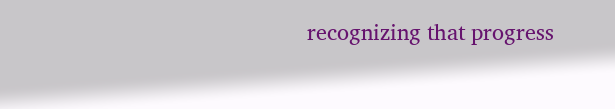recognizing that progress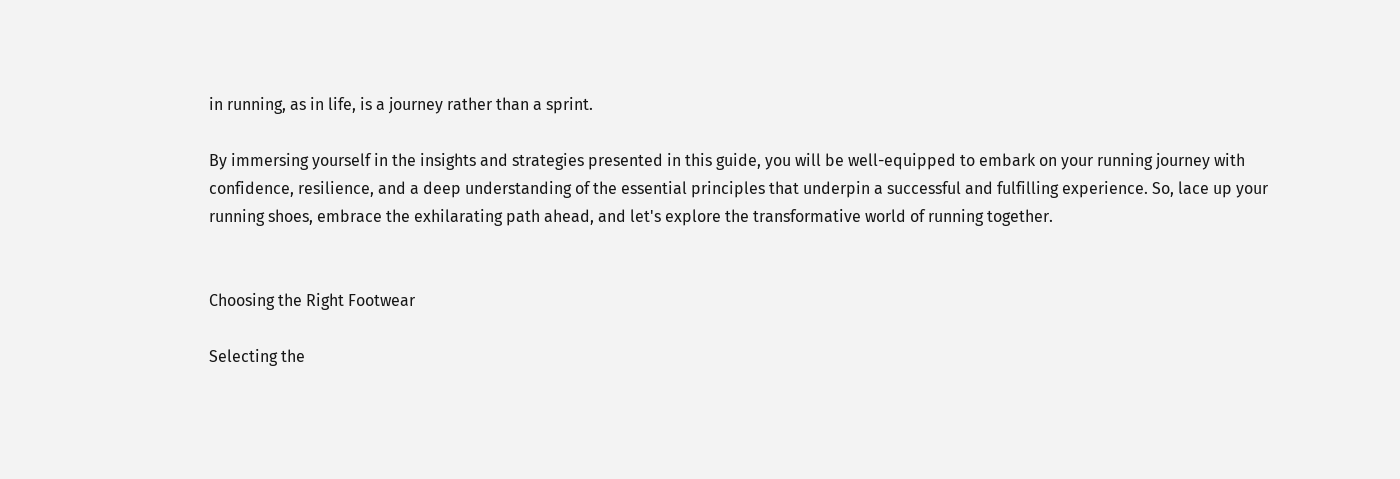in running, as in life, is a journey rather than a sprint.

By immersing yourself in the insights and strategies presented in this guide, you will be well-equipped to embark on your running journey with confidence, resilience, and a deep understanding of the essential principles that underpin a successful and fulfilling experience. So, lace up your running shoes, embrace the exhilarating path ahead, and let's explore the transformative world of running together.


Choosing the Right Footwear

Selecting the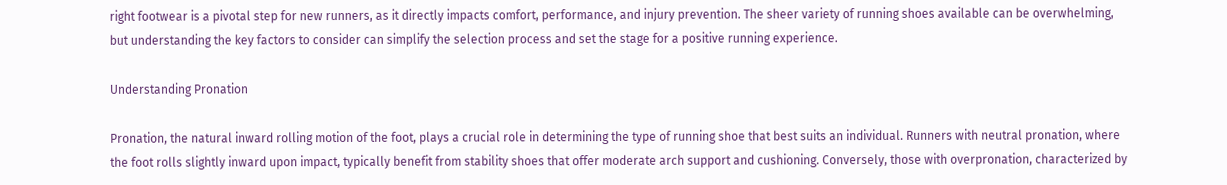right footwear is a pivotal step for new runners, as it directly impacts comfort, performance, and injury prevention. The sheer variety of running shoes available can be overwhelming, but understanding the key factors to consider can simplify the selection process and set the stage for a positive running experience.

Understanding Pronation

Pronation, the natural inward rolling motion of the foot, plays a crucial role in determining the type of running shoe that best suits an individual. Runners with neutral pronation, where the foot rolls slightly inward upon impact, typically benefit from stability shoes that offer moderate arch support and cushioning. Conversely, those with overpronation, characterized by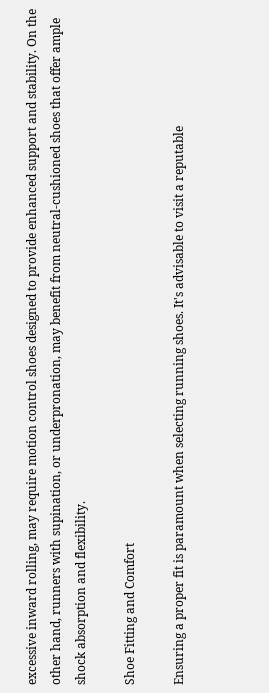excessive inward rolling, may require motion control shoes designed to provide enhanced support and stability. On the other hand, runners with supination, or underpronation, may benefit from neutral-cushioned shoes that offer ample shock absorption and flexibility.

Shoe Fitting and Comfort

Ensuring a proper fit is paramount when selecting running shoes. It's advisable to visit a reputable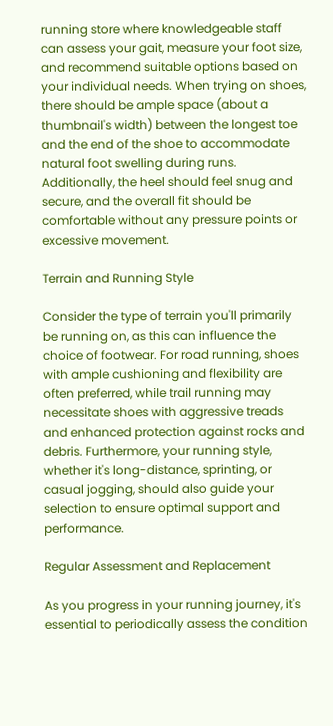running store where knowledgeable staff can assess your gait, measure your foot size, and recommend suitable options based on your individual needs. When trying on shoes, there should be ample space (about a thumbnail's width) between the longest toe and the end of the shoe to accommodate natural foot swelling during runs. Additionally, the heel should feel snug and secure, and the overall fit should be comfortable without any pressure points or excessive movement.

Terrain and Running Style

Consider the type of terrain you'll primarily be running on, as this can influence the choice of footwear. For road running, shoes with ample cushioning and flexibility are often preferred, while trail running may necessitate shoes with aggressive treads and enhanced protection against rocks and debris. Furthermore, your running style, whether it's long-distance, sprinting, or casual jogging, should also guide your selection to ensure optimal support and performance.

Regular Assessment and Replacement

As you progress in your running journey, it's essential to periodically assess the condition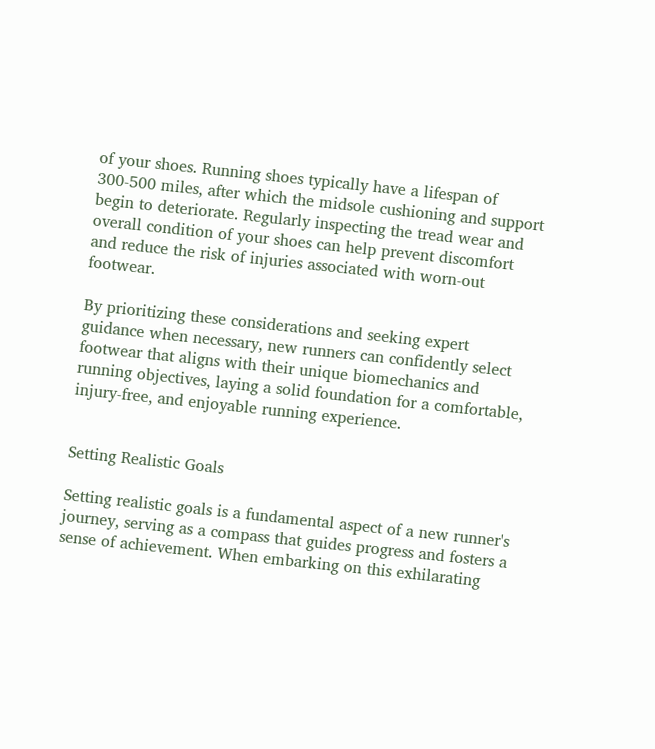of your shoes. Running shoes typically have a lifespan of 300-500 miles, after which the midsole cushioning and support begin to deteriorate. Regularly inspecting the tread wear and overall condition of your shoes can help prevent discomfort and reduce the risk of injuries associated with worn-out footwear.

By prioritizing these considerations and seeking expert guidance when necessary, new runners can confidently select footwear that aligns with their unique biomechanics and running objectives, laying a solid foundation for a comfortable, injury-free, and enjoyable running experience.


Setting Realistic Goals

Setting realistic goals is a fundamental aspect of a new runner's journey, serving as a compass that guides progress and fosters a sense of achievement. When embarking on this exhilarating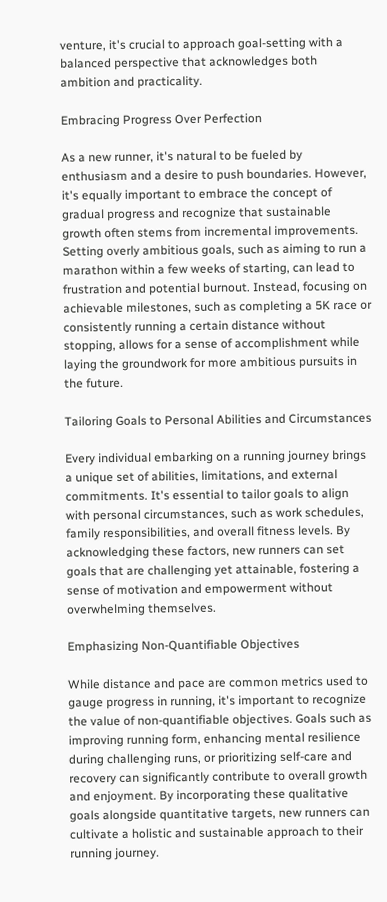venture, it's crucial to approach goal-setting with a balanced perspective that acknowledges both ambition and practicality.

Embracing Progress Over Perfection

As a new runner, it's natural to be fueled by enthusiasm and a desire to push boundaries. However, it's equally important to embrace the concept of gradual progress and recognize that sustainable growth often stems from incremental improvements. Setting overly ambitious goals, such as aiming to run a marathon within a few weeks of starting, can lead to frustration and potential burnout. Instead, focusing on achievable milestones, such as completing a 5K race or consistently running a certain distance without stopping, allows for a sense of accomplishment while laying the groundwork for more ambitious pursuits in the future.

Tailoring Goals to Personal Abilities and Circumstances

Every individual embarking on a running journey brings a unique set of abilities, limitations, and external commitments. It's essential to tailor goals to align with personal circumstances, such as work schedules, family responsibilities, and overall fitness levels. By acknowledging these factors, new runners can set goals that are challenging yet attainable, fostering a sense of motivation and empowerment without overwhelming themselves.

Emphasizing Non-Quantifiable Objectives

While distance and pace are common metrics used to gauge progress in running, it's important to recognize the value of non-quantifiable objectives. Goals such as improving running form, enhancing mental resilience during challenging runs, or prioritizing self-care and recovery can significantly contribute to overall growth and enjoyment. By incorporating these qualitative goals alongside quantitative targets, new runners can cultivate a holistic and sustainable approach to their running journey.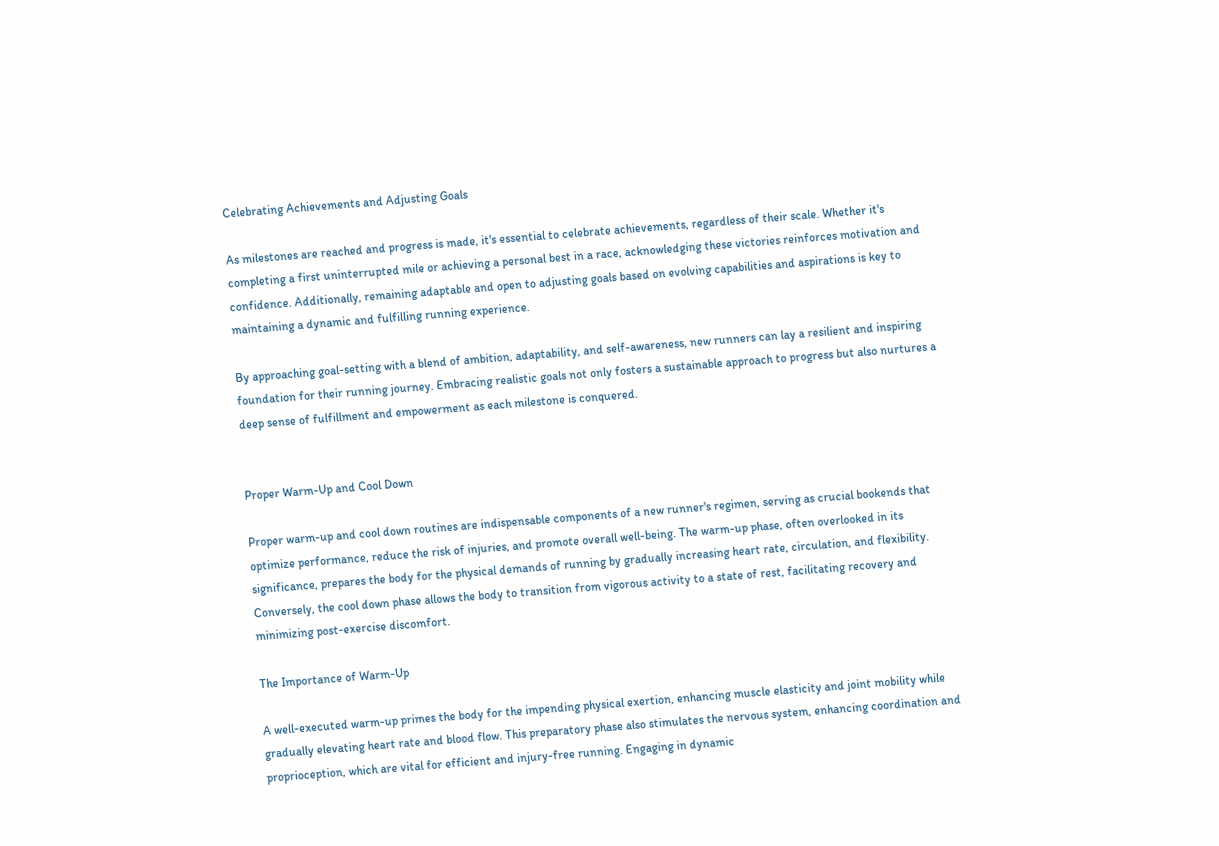Celebrating Achievements and Adjusting Goals

As milestones are reached and progress is made, it's essential to celebrate achievements, regardless of their scale. Whether it's completing a first uninterrupted mile or achieving a personal best in a race, acknowledging these victories reinforces motivation and confidence. Additionally, remaining adaptable and open to adjusting goals based on evolving capabilities and aspirations is key to maintaining a dynamic and fulfilling running experience.

By approaching goal-setting with a blend of ambition, adaptability, and self-awareness, new runners can lay a resilient and inspiring foundation for their running journey. Embracing realistic goals not only fosters a sustainable approach to progress but also nurtures a deep sense of fulfillment and empowerment as each milestone is conquered.


Proper Warm-Up and Cool Down

Proper warm-up and cool down routines are indispensable components of a new runner's regimen, serving as crucial bookends that optimize performance, reduce the risk of injuries, and promote overall well-being. The warm-up phase, often overlooked in its significance, prepares the body for the physical demands of running by gradually increasing heart rate, circulation, and flexibility. Conversely, the cool down phase allows the body to transition from vigorous activity to a state of rest, facilitating recovery and minimizing post-exercise discomfort.

The Importance of Warm-Up

A well-executed warm-up primes the body for the impending physical exertion, enhancing muscle elasticity and joint mobility while gradually elevating heart rate and blood flow. This preparatory phase also stimulates the nervous system, enhancing coordination and proprioception, which are vital for efficient and injury-free running. Engaging in dynamic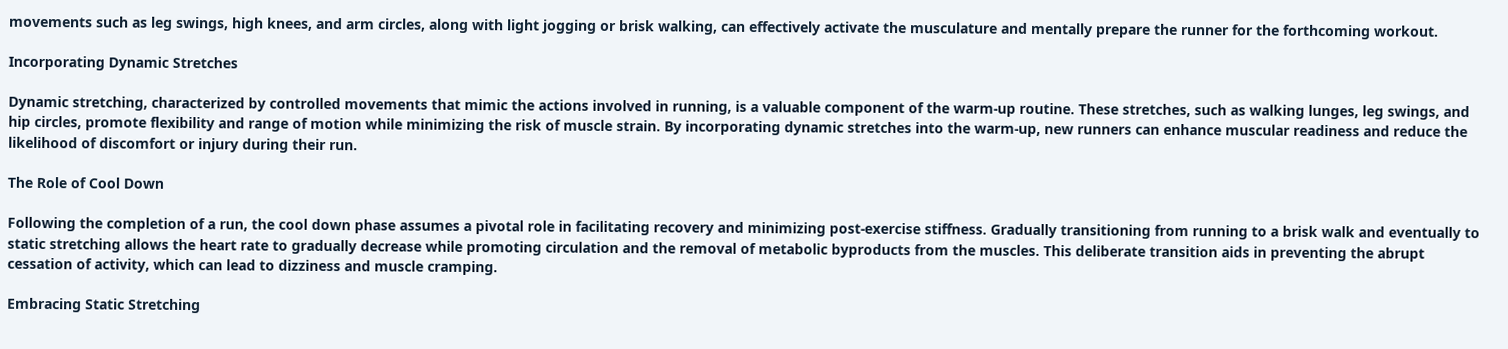movements such as leg swings, high knees, and arm circles, along with light jogging or brisk walking, can effectively activate the musculature and mentally prepare the runner for the forthcoming workout.

Incorporating Dynamic Stretches

Dynamic stretching, characterized by controlled movements that mimic the actions involved in running, is a valuable component of the warm-up routine. These stretches, such as walking lunges, leg swings, and hip circles, promote flexibility and range of motion while minimizing the risk of muscle strain. By incorporating dynamic stretches into the warm-up, new runners can enhance muscular readiness and reduce the likelihood of discomfort or injury during their run.

The Role of Cool Down

Following the completion of a run, the cool down phase assumes a pivotal role in facilitating recovery and minimizing post-exercise stiffness. Gradually transitioning from running to a brisk walk and eventually to static stretching allows the heart rate to gradually decrease while promoting circulation and the removal of metabolic byproducts from the muscles. This deliberate transition aids in preventing the abrupt cessation of activity, which can lead to dizziness and muscle cramping.

Embracing Static Stretching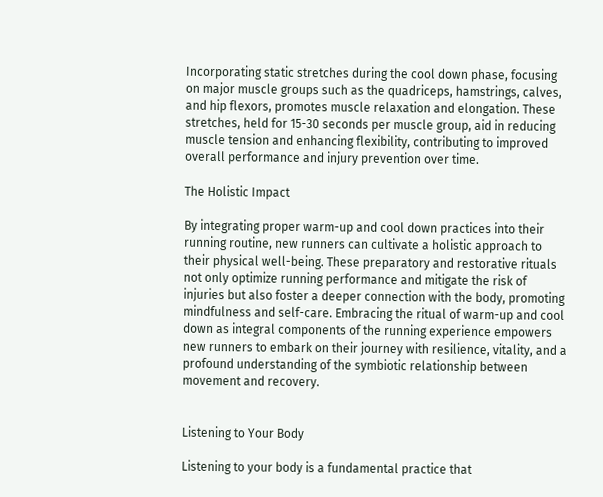Incorporating static stretches during the cool down phase, focusing on major muscle groups such as the quadriceps, hamstrings, calves, and hip flexors, promotes muscle relaxation and elongation. These stretches, held for 15-30 seconds per muscle group, aid in reducing muscle tension and enhancing flexibility, contributing to improved overall performance and injury prevention over time.

The Holistic Impact

By integrating proper warm-up and cool down practices into their running routine, new runners can cultivate a holistic approach to their physical well-being. These preparatory and restorative rituals not only optimize running performance and mitigate the risk of injuries but also foster a deeper connection with the body, promoting mindfulness and self-care. Embracing the ritual of warm-up and cool down as integral components of the running experience empowers new runners to embark on their journey with resilience, vitality, and a profound understanding of the symbiotic relationship between movement and recovery.


Listening to Your Body

Listening to your body is a fundamental practice that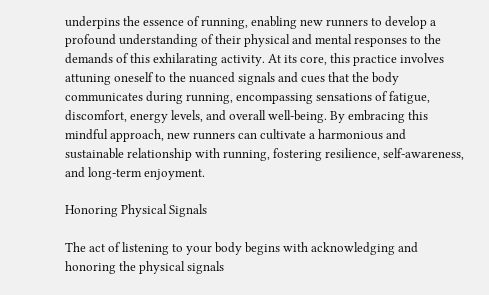underpins the essence of running, enabling new runners to develop a profound understanding of their physical and mental responses to the demands of this exhilarating activity. At its core, this practice involves attuning oneself to the nuanced signals and cues that the body communicates during running, encompassing sensations of fatigue, discomfort, energy levels, and overall well-being. By embracing this mindful approach, new runners can cultivate a harmonious and sustainable relationship with running, fostering resilience, self-awareness, and long-term enjoyment.

Honoring Physical Signals

The act of listening to your body begins with acknowledging and honoring the physical signals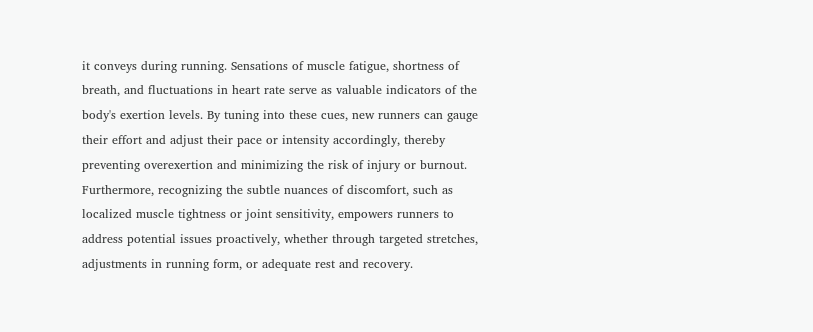it conveys during running. Sensations of muscle fatigue, shortness of breath, and fluctuations in heart rate serve as valuable indicators of the body's exertion levels. By tuning into these cues, new runners can gauge their effort and adjust their pace or intensity accordingly, thereby preventing overexertion and minimizing the risk of injury or burnout. Furthermore, recognizing the subtle nuances of discomfort, such as localized muscle tightness or joint sensitivity, empowers runners to address potential issues proactively, whether through targeted stretches, adjustments in running form, or adequate rest and recovery.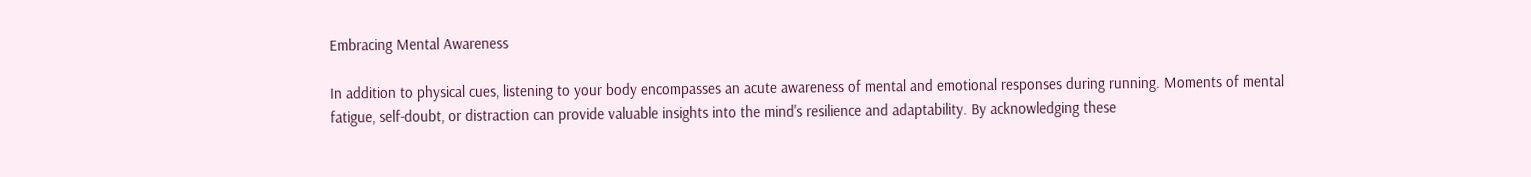Embracing Mental Awareness

In addition to physical cues, listening to your body encompasses an acute awareness of mental and emotional responses during running. Moments of mental fatigue, self-doubt, or distraction can provide valuable insights into the mind's resilience and adaptability. By acknowledging these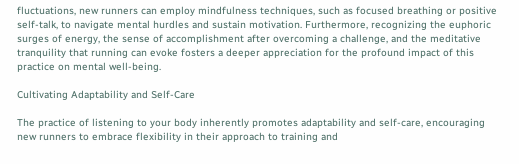fluctuations, new runners can employ mindfulness techniques, such as focused breathing or positive self-talk, to navigate mental hurdles and sustain motivation. Furthermore, recognizing the euphoric surges of energy, the sense of accomplishment after overcoming a challenge, and the meditative tranquility that running can evoke fosters a deeper appreciation for the profound impact of this practice on mental well-being.

Cultivating Adaptability and Self-Care

The practice of listening to your body inherently promotes adaptability and self-care, encouraging new runners to embrace flexibility in their approach to training and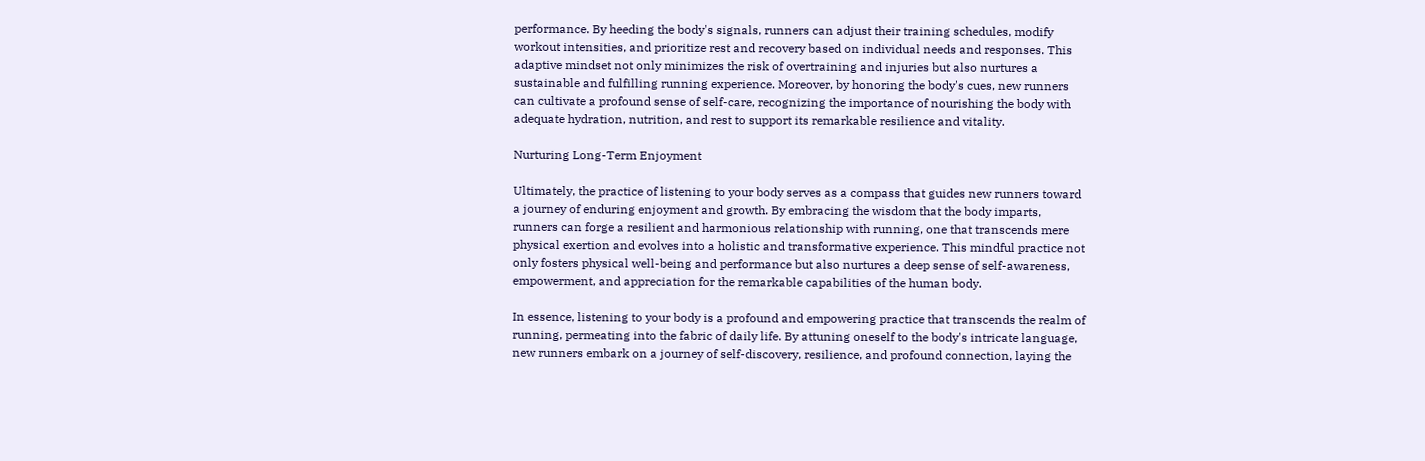performance. By heeding the body's signals, runners can adjust their training schedules, modify workout intensities, and prioritize rest and recovery based on individual needs and responses. This adaptive mindset not only minimizes the risk of overtraining and injuries but also nurtures a sustainable and fulfilling running experience. Moreover, by honoring the body's cues, new runners can cultivate a profound sense of self-care, recognizing the importance of nourishing the body with adequate hydration, nutrition, and rest to support its remarkable resilience and vitality.

Nurturing Long-Term Enjoyment

Ultimately, the practice of listening to your body serves as a compass that guides new runners toward a journey of enduring enjoyment and growth. By embracing the wisdom that the body imparts, runners can forge a resilient and harmonious relationship with running, one that transcends mere physical exertion and evolves into a holistic and transformative experience. This mindful practice not only fosters physical well-being and performance but also nurtures a deep sense of self-awareness, empowerment, and appreciation for the remarkable capabilities of the human body.

In essence, listening to your body is a profound and empowering practice that transcends the realm of running, permeating into the fabric of daily life. By attuning oneself to the body's intricate language, new runners embark on a journey of self-discovery, resilience, and profound connection, laying the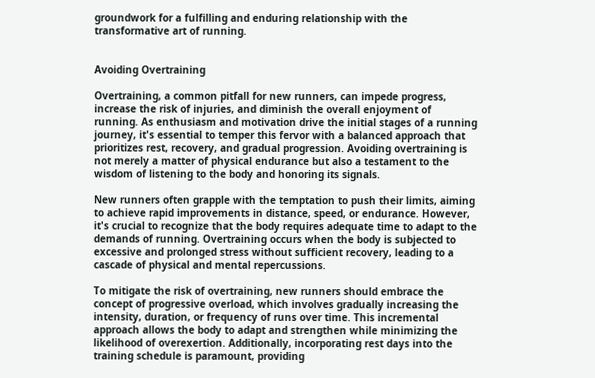groundwork for a fulfilling and enduring relationship with the transformative art of running.


Avoiding Overtraining

Overtraining, a common pitfall for new runners, can impede progress, increase the risk of injuries, and diminish the overall enjoyment of running. As enthusiasm and motivation drive the initial stages of a running journey, it's essential to temper this fervor with a balanced approach that prioritizes rest, recovery, and gradual progression. Avoiding overtraining is not merely a matter of physical endurance but also a testament to the wisdom of listening to the body and honoring its signals.

New runners often grapple with the temptation to push their limits, aiming to achieve rapid improvements in distance, speed, or endurance. However, it's crucial to recognize that the body requires adequate time to adapt to the demands of running. Overtraining occurs when the body is subjected to excessive and prolonged stress without sufficient recovery, leading to a cascade of physical and mental repercussions.

To mitigate the risk of overtraining, new runners should embrace the concept of progressive overload, which involves gradually increasing the intensity, duration, or frequency of runs over time. This incremental approach allows the body to adapt and strengthen while minimizing the likelihood of overexertion. Additionally, incorporating rest days into the training schedule is paramount, providing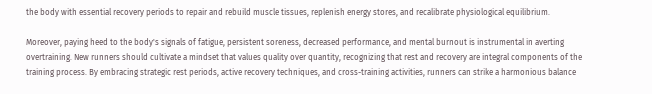the body with essential recovery periods to repair and rebuild muscle tissues, replenish energy stores, and recalibrate physiological equilibrium.

Moreover, paying heed to the body's signals of fatigue, persistent soreness, decreased performance, and mental burnout is instrumental in averting overtraining. New runners should cultivate a mindset that values quality over quantity, recognizing that rest and recovery are integral components of the training process. By embracing strategic rest periods, active recovery techniques, and cross-training activities, runners can strike a harmonious balance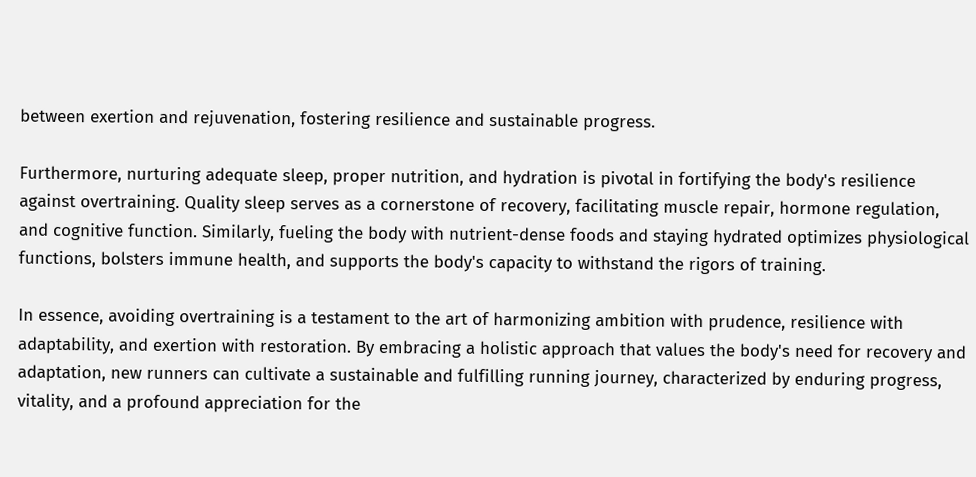between exertion and rejuvenation, fostering resilience and sustainable progress.

Furthermore, nurturing adequate sleep, proper nutrition, and hydration is pivotal in fortifying the body's resilience against overtraining. Quality sleep serves as a cornerstone of recovery, facilitating muscle repair, hormone regulation, and cognitive function. Similarly, fueling the body with nutrient-dense foods and staying hydrated optimizes physiological functions, bolsters immune health, and supports the body's capacity to withstand the rigors of training.

In essence, avoiding overtraining is a testament to the art of harmonizing ambition with prudence, resilience with adaptability, and exertion with restoration. By embracing a holistic approach that values the body's need for recovery and adaptation, new runners can cultivate a sustainable and fulfilling running journey, characterized by enduring progress, vitality, and a profound appreciation for the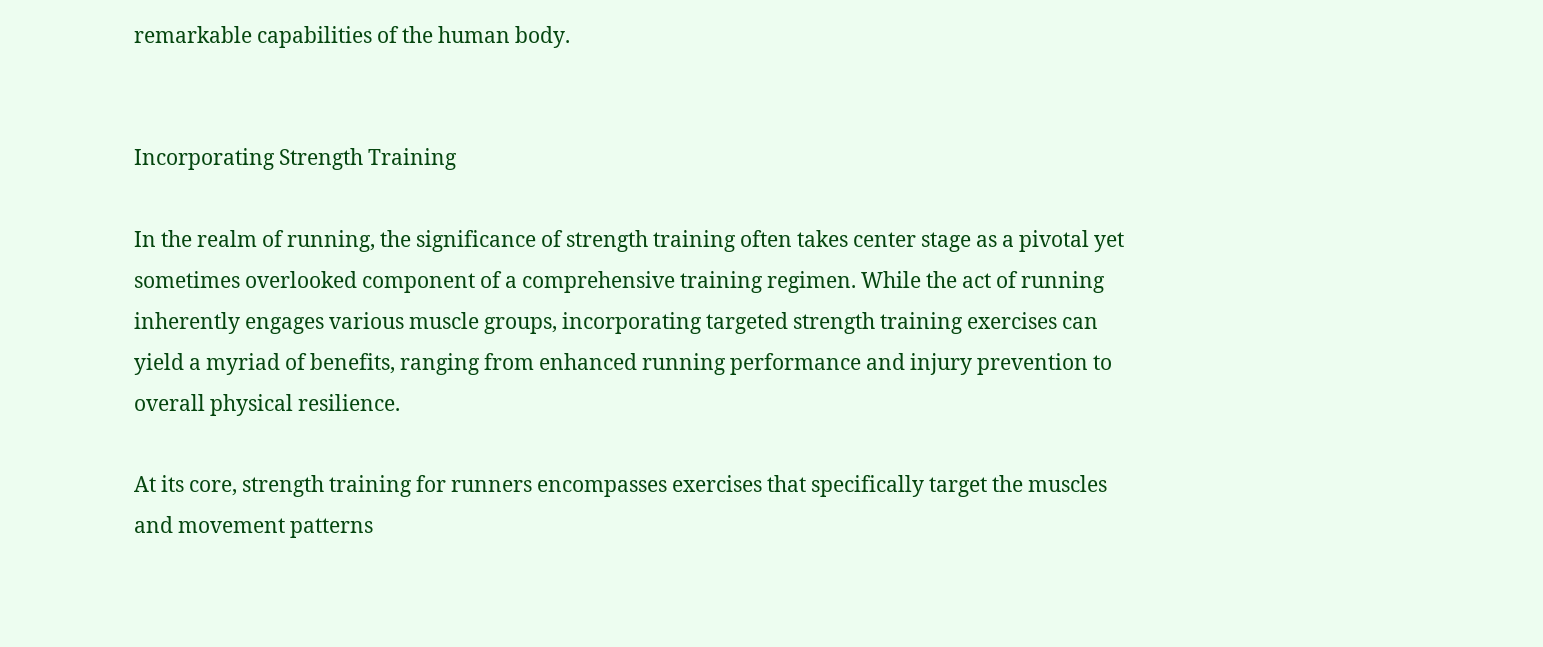remarkable capabilities of the human body.


Incorporating Strength Training

In the realm of running, the significance of strength training often takes center stage as a pivotal yet sometimes overlooked component of a comprehensive training regimen. While the act of running inherently engages various muscle groups, incorporating targeted strength training exercises can yield a myriad of benefits, ranging from enhanced running performance and injury prevention to overall physical resilience.

At its core, strength training for runners encompasses exercises that specifically target the muscles and movement patterns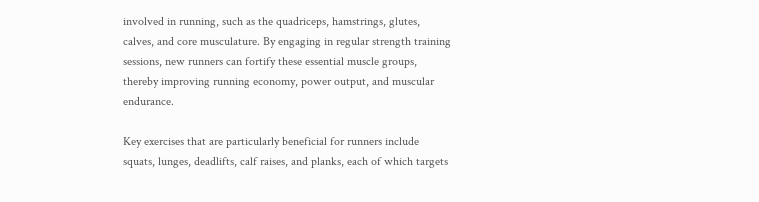involved in running, such as the quadriceps, hamstrings, glutes, calves, and core musculature. By engaging in regular strength training sessions, new runners can fortify these essential muscle groups, thereby improving running economy, power output, and muscular endurance.

Key exercises that are particularly beneficial for runners include squats, lunges, deadlifts, calf raises, and planks, each of which targets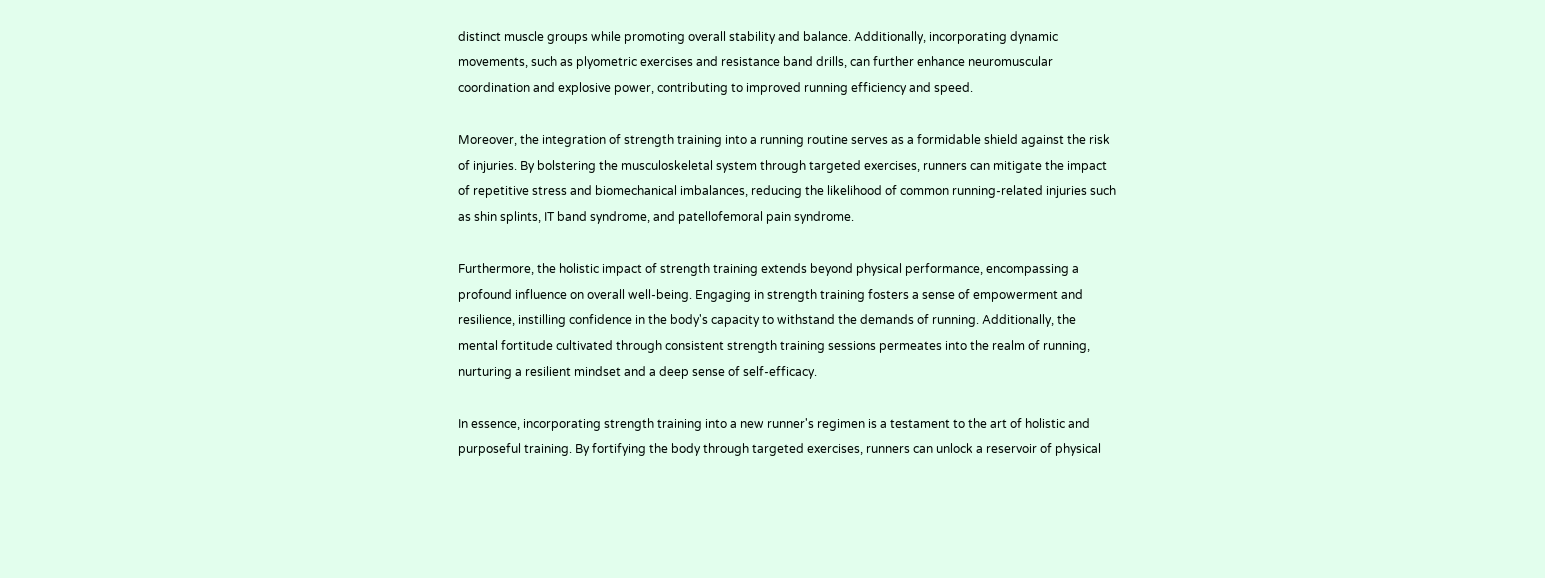distinct muscle groups while promoting overall stability and balance. Additionally, incorporating dynamic movements, such as plyometric exercises and resistance band drills, can further enhance neuromuscular coordination and explosive power, contributing to improved running efficiency and speed.

Moreover, the integration of strength training into a running routine serves as a formidable shield against the risk of injuries. By bolstering the musculoskeletal system through targeted exercises, runners can mitigate the impact of repetitive stress and biomechanical imbalances, reducing the likelihood of common running-related injuries such as shin splints, IT band syndrome, and patellofemoral pain syndrome.

Furthermore, the holistic impact of strength training extends beyond physical performance, encompassing a profound influence on overall well-being. Engaging in strength training fosters a sense of empowerment and resilience, instilling confidence in the body's capacity to withstand the demands of running. Additionally, the mental fortitude cultivated through consistent strength training sessions permeates into the realm of running, nurturing a resilient mindset and a deep sense of self-efficacy.

In essence, incorporating strength training into a new runner's regimen is a testament to the art of holistic and purposeful training. By fortifying the body through targeted exercises, runners can unlock a reservoir of physical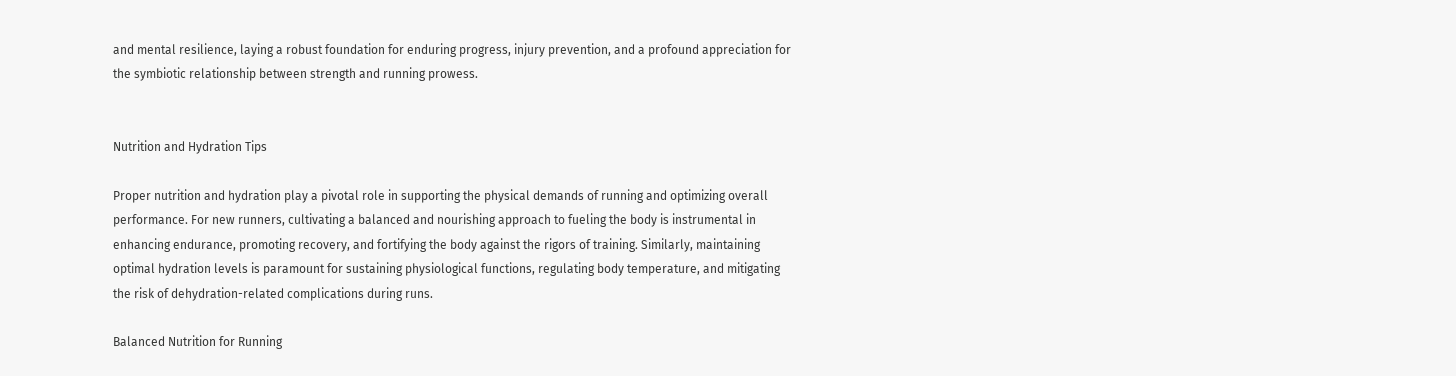and mental resilience, laying a robust foundation for enduring progress, injury prevention, and a profound appreciation for the symbiotic relationship between strength and running prowess.


Nutrition and Hydration Tips

Proper nutrition and hydration play a pivotal role in supporting the physical demands of running and optimizing overall performance. For new runners, cultivating a balanced and nourishing approach to fueling the body is instrumental in enhancing endurance, promoting recovery, and fortifying the body against the rigors of training. Similarly, maintaining optimal hydration levels is paramount for sustaining physiological functions, regulating body temperature, and mitigating the risk of dehydration-related complications during runs.

Balanced Nutrition for Running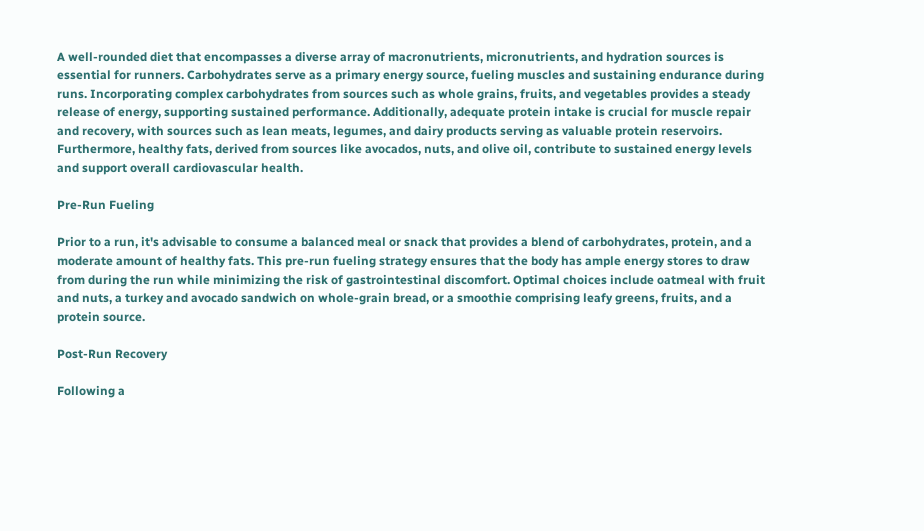A well-rounded diet that encompasses a diverse array of macronutrients, micronutrients, and hydration sources is essential for runners. Carbohydrates serve as a primary energy source, fueling muscles and sustaining endurance during runs. Incorporating complex carbohydrates from sources such as whole grains, fruits, and vegetables provides a steady release of energy, supporting sustained performance. Additionally, adequate protein intake is crucial for muscle repair and recovery, with sources such as lean meats, legumes, and dairy products serving as valuable protein reservoirs. Furthermore, healthy fats, derived from sources like avocados, nuts, and olive oil, contribute to sustained energy levels and support overall cardiovascular health.

Pre-Run Fueling

Prior to a run, it's advisable to consume a balanced meal or snack that provides a blend of carbohydrates, protein, and a moderate amount of healthy fats. This pre-run fueling strategy ensures that the body has ample energy stores to draw from during the run while minimizing the risk of gastrointestinal discomfort. Optimal choices include oatmeal with fruit and nuts, a turkey and avocado sandwich on whole-grain bread, or a smoothie comprising leafy greens, fruits, and a protein source.

Post-Run Recovery

Following a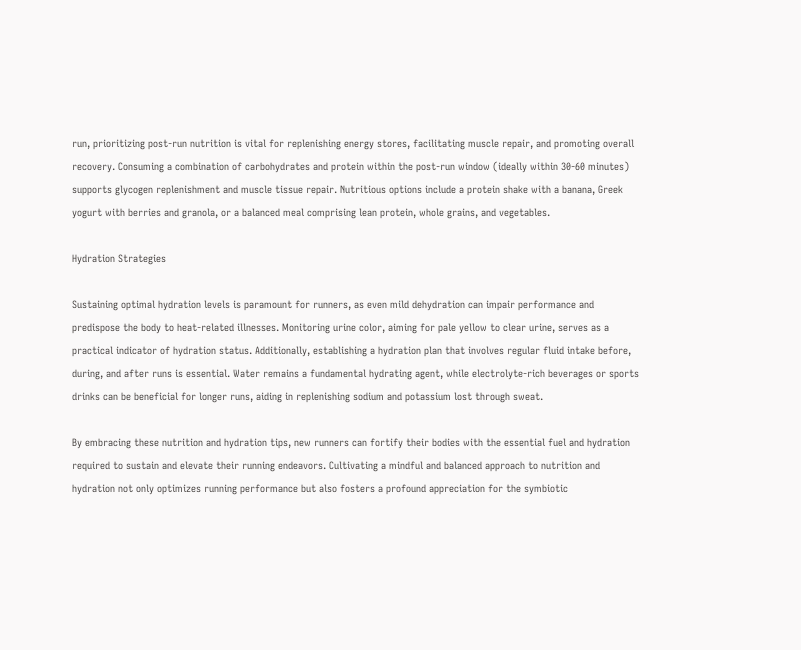run, prioritizing post-run nutrition is vital for replenishing energy stores, facilitating muscle repair, and promoting overall recovery. Consuming a combination of carbohydrates and protein within the post-run window (ideally within 30-60 minutes) supports glycogen replenishment and muscle tissue repair. Nutritious options include a protein shake with a banana, Greek yogurt with berries and granola, or a balanced meal comprising lean protein, whole grains, and vegetables.

Hydration Strategies

Sustaining optimal hydration levels is paramount for runners, as even mild dehydration can impair performance and predispose the body to heat-related illnesses. Monitoring urine color, aiming for pale yellow to clear urine, serves as a practical indicator of hydration status. Additionally, establishing a hydration plan that involves regular fluid intake before, during, and after runs is essential. Water remains a fundamental hydrating agent, while electrolyte-rich beverages or sports drinks can be beneficial for longer runs, aiding in replenishing sodium and potassium lost through sweat.

By embracing these nutrition and hydration tips, new runners can fortify their bodies with the essential fuel and hydration required to sustain and elevate their running endeavors. Cultivating a mindful and balanced approach to nutrition and hydration not only optimizes running performance but also fosters a profound appreciation for the symbiotic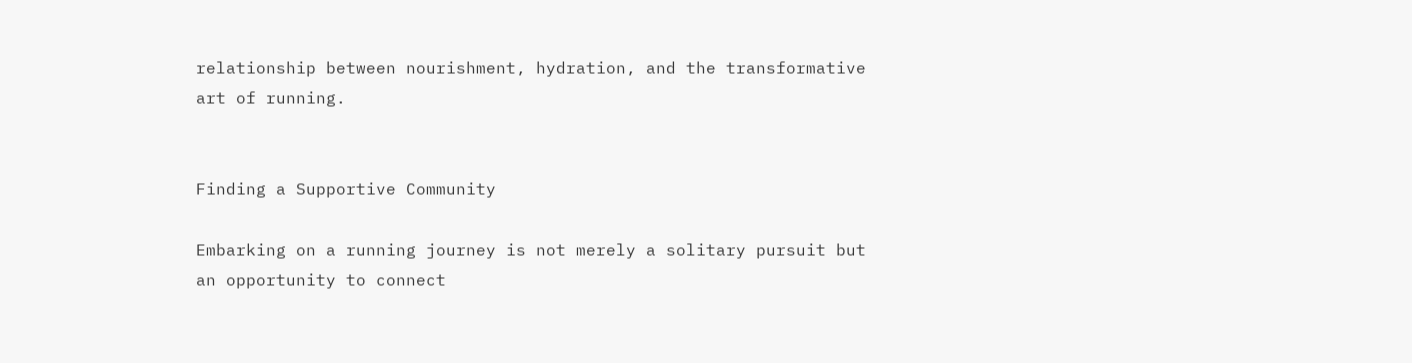relationship between nourishment, hydration, and the transformative art of running.


Finding a Supportive Community

Embarking on a running journey is not merely a solitary pursuit but an opportunity to connect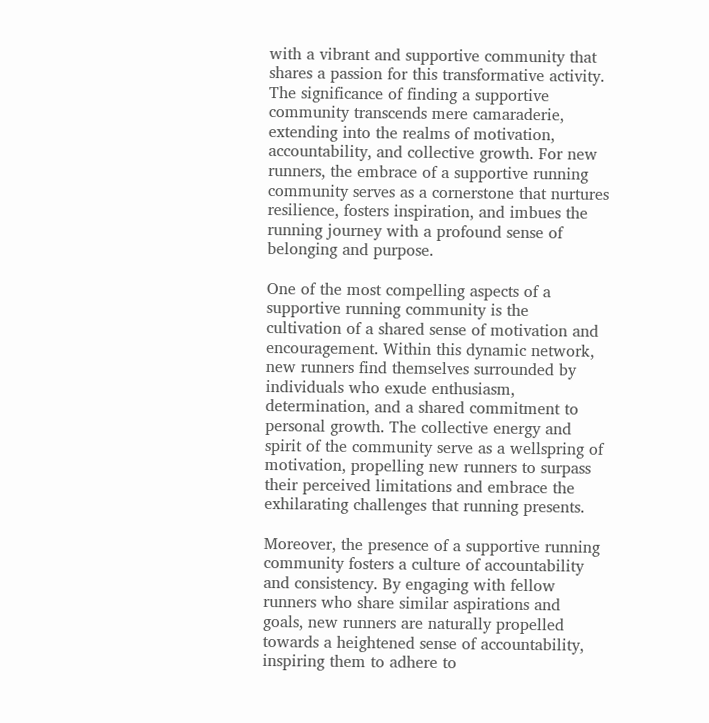with a vibrant and supportive community that shares a passion for this transformative activity. The significance of finding a supportive community transcends mere camaraderie, extending into the realms of motivation, accountability, and collective growth. For new runners, the embrace of a supportive running community serves as a cornerstone that nurtures resilience, fosters inspiration, and imbues the running journey with a profound sense of belonging and purpose.

One of the most compelling aspects of a supportive running community is the cultivation of a shared sense of motivation and encouragement. Within this dynamic network, new runners find themselves surrounded by individuals who exude enthusiasm, determination, and a shared commitment to personal growth. The collective energy and spirit of the community serve as a wellspring of motivation, propelling new runners to surpass their perceived limitations and embrace the exhilarating challenges that running presents.

Moreover, the presence of a supportive running community fosters a culture of accountability and consistency. By engaging with fellow runners who share similar aspirations and goals, new runners are naturally propelled towards a heightened sense of accountability, inspiring them to adhere to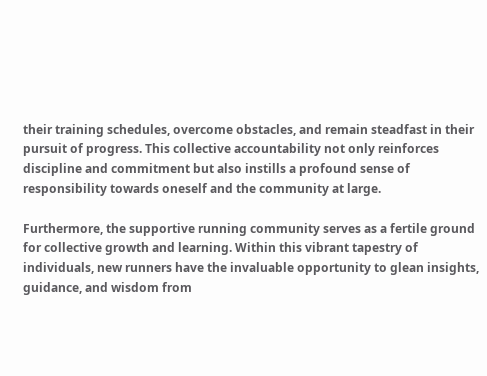their training schedules, overcome obstacles, and remain steadfast in their pursuit of progress. This collective accountability not only reinforces discipline and commitment but also instills a profound sense of responsibility towards oneself and the community at large.

Furthermore, the supportive running community serves as a fertile ground for collective growth and learning. Within this vibrant tapestry of individuals, new runners have the invaluable opportunity to glean insights, guidance, and wisdom from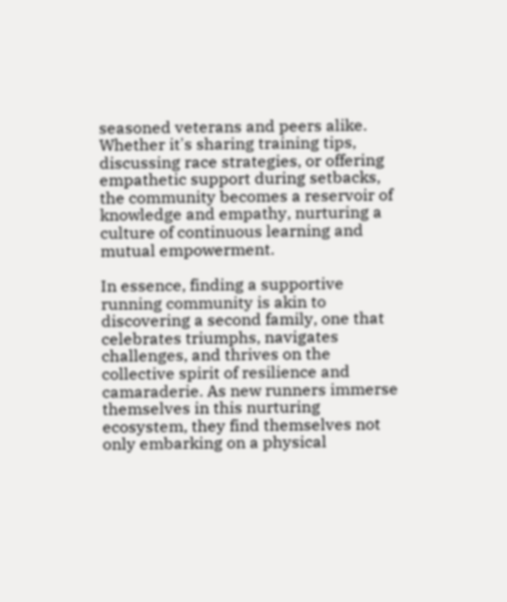seasoned veterans and peers alike. Whether it's sharing training tips, discussing race strategies, or offering empathetic support during setbacks, the community becomes a reservoir of knowledge and empathy, nurturing a culture of continuous learning and mutual empowerment.

In essence, finding a supportive running community is akin to discovering a second family, one that celebrates triumphs, navigates challenges, and thrives on the collective spirit of resilience and camaraderie. As new runners immerse themselves in this nurturing ecosystem, they find themselves not only embarking on a physical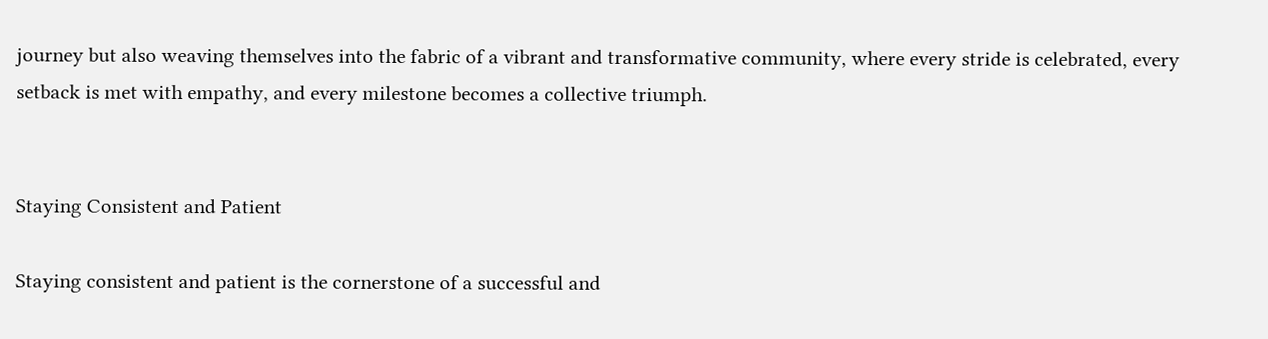journey but also weaving themselves into the fabric of a vibrant and transformative community, where every stride is celebrated, every setback is met with empathy, and every milestone becomes a collective triumph.


Staying Consistent and Patient

Staying consistent and patient is the cornerstone of a successful and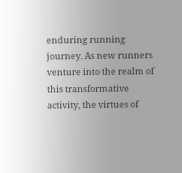enduring running journey. As new runners venture into the realm of this transformative activity, the virtues of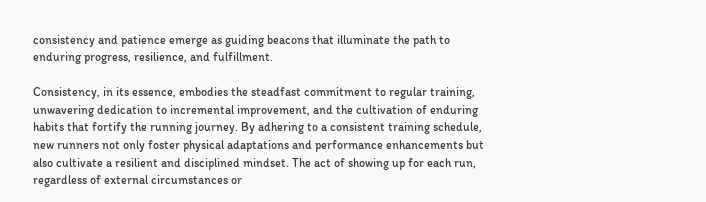consistency and patience emerge as guiding beacons that illuminate the path to enduring progress, resilience, and fulfillment.

Consistency, in its essence, embodies the steadfast commitment to regular training, unwavering dedication to incremental improvement, and the cultivation of enduring habits that fortify the running journey. By adhering to a consistent training schedule, new runners not only foster physical adaptations and performance enhancements but also cultivate a resilient and disciplined mindset. The act of showing up for each run, regardless of external circumstances or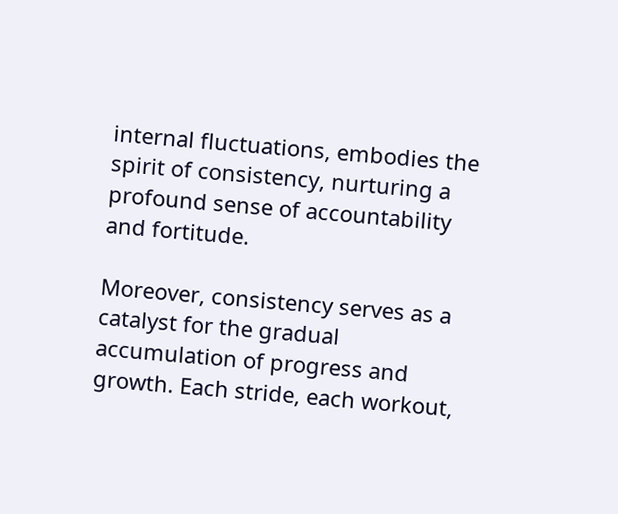internal fluctuations, embodies the spirit of consistency, nurturing a profound sense of accountability and fortitude.

Moreover, consistency serves as a catalyst for the gradual accumulation of progress and growth. Each stride, each workout,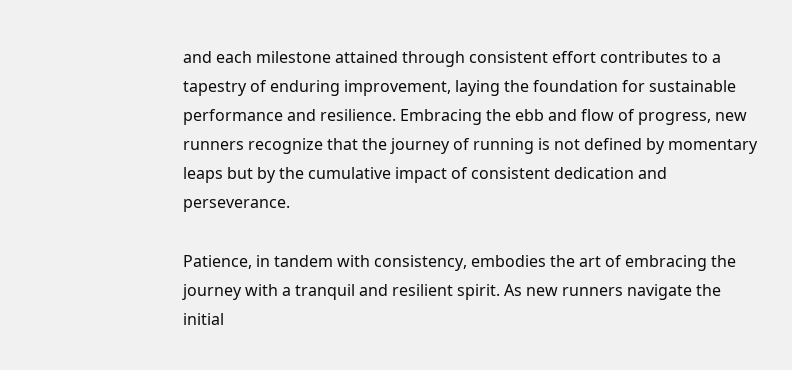and each milestone attained through consistent effort contributes to a tapestry of enduring improvement, laying the foundation for sustainable performance and resilience. Embracing the ebb and flow of progress, new runners recognize that the journey of running is not defined by momentary leaps but by the cumulative impact of consistent dedication and perseverance.

Patience, in tandem with consistency, embodies the art of embracing the journey with a tranquil and resilient spirit. As new runners navigate the initial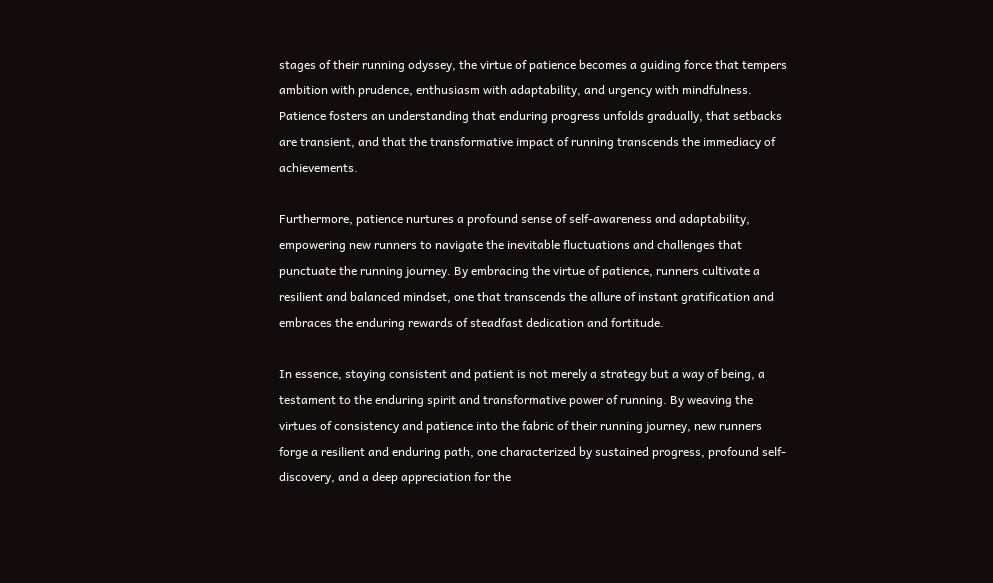stages of their running odyssey, the virtue of patience becomes a guiding force that tempers ambition with prudence, enthusiasm with adaptability, and urgency with mindfulness. Patience fosters an understanding that enduring progress unfolds gradually, that setbacks are transient, and that the transformative impact of running transcends the immediacy of achievements.

Furthermore, patience nurtures a profound sense of self-awareness and adaptability, empowering new runners to navigate the inevitable fluctuations and challenges that punctuate the running journey. By embracing the virtue of patience, runners cultivate a resilient and balanced mindset, one that transcends the allure of instant gratification and embraces the enduring rewards of steadfast dedication and fortitude.

In essence, staying consistent and patient is not merely a strategy but a way of being, a testament to the enduring spirit and transformative power of running. By weaving the virtues of consistency and patience into the fabric of their running journey, new runners forge a resilient and enduring path, one characterized by sustained progress, profound self-discovery, and a deep appreciation for the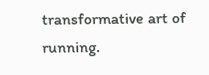transformative art of running.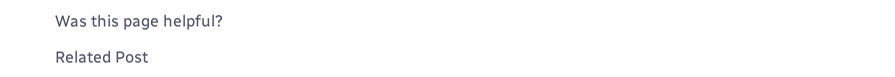Was this page helpful?

Related Post